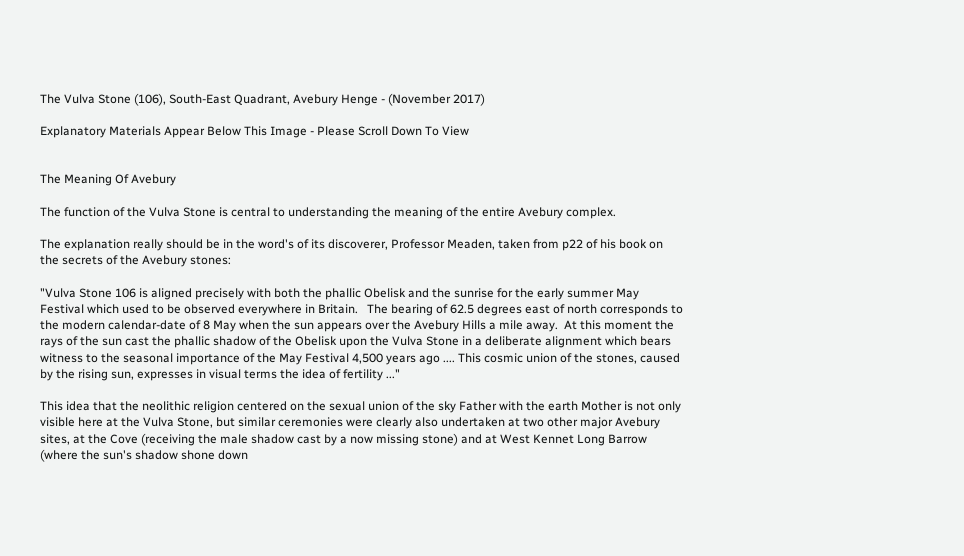The Vulva Stone (106), South-East Quadrant, Avebury Henge - (November 2017)

Explanatory Materials Appear Below This Image - Please Scroll Down To View


The Meaning Of Avebury

The function of the Vulva Stone is central to understanding the meaning of the entire Avebury complex.

The explanation really should be in the word's of its discoverer, Professor Meaden, taken from p22 of his book on the secrets of the Avebury stones:

"Vulva Stone 106 is aligned precisely with both the phallic Obelisk and the sunrise for the early summer May Festival which used to be observed everywhere in Britain.   The bearing of 62.5 degrees east of north corresponds to the modern calendar-date of 8 May when the sun appears over the Avebury Hills a mile away.  At this moment the rays of the sun cast the phallic shadow of the Obelisk upon the Vulva Stone in a deliberate alignment which bears witness to the seasonal importance of the May Festival 4,500 years ago .... This cosmic union of the stones, caused by the rising sun, expresses in visual terms the idea of fertility ..."

This idea that the neolithic religion centered on the sexual union of the sky Father with the earth Mother is not only visible here at the Vulva Stone, but similar ceremonies were clearly also undertaken at two other major Avebury sites, at the Cove (receiving the male shadow cast by a now missing stone) and at West Kennet Long Barrow (where the sun's shadow shone down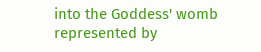into the Goddess' womb represented by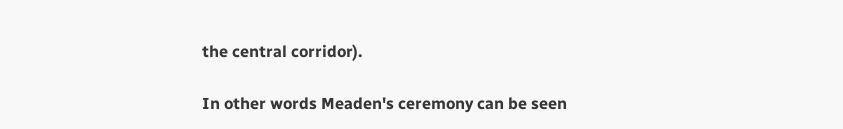the central corridor).

In other words Meaden's ceremony can be seen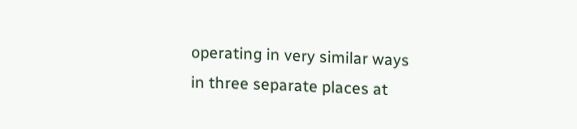operating in very similar ways in three separate places at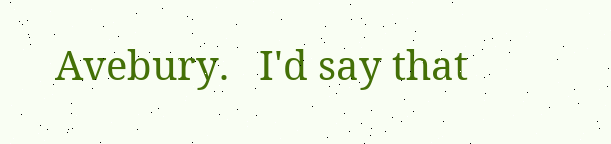Avebury.   I'd say that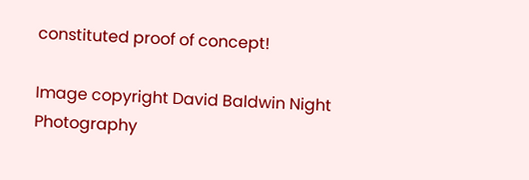constituted proof of concept!

Image copyright David Baldwin Night Photography